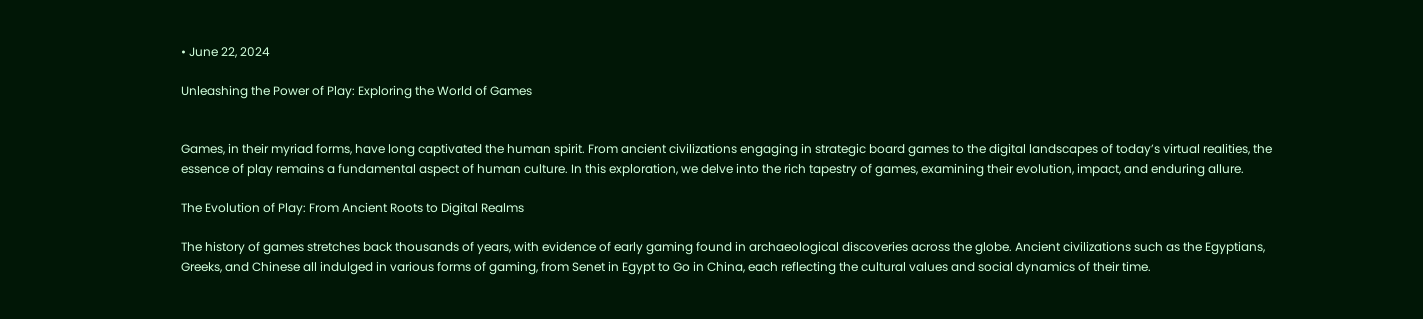• June 22, 2024

Unleashing the Power of Play: Exploring the World of Games


Games, in their myriad forms, have long captivated the human spirit. From ancient civilizations engaging in strategic board games to the digital landscapes of today’s virtual realities, the essence of play remains a fundamental aspect of human culture. In this exploration, we delve into the rich tapestry of games, examining their evolution, impact, and enduring allure.

The Evolution of Play: From Ancient Roots to Digital Realms

The history of games stretches back thousands of years, with evidence of early gaming found in archaeological discoveries across the globe. Ancient civilizations such as the Egyptians, Greeks, and Chinese all indulged in various forms of gaming, from Senet in Egypt to Go in China, each reflecting the cultural values and social dynamics of their time.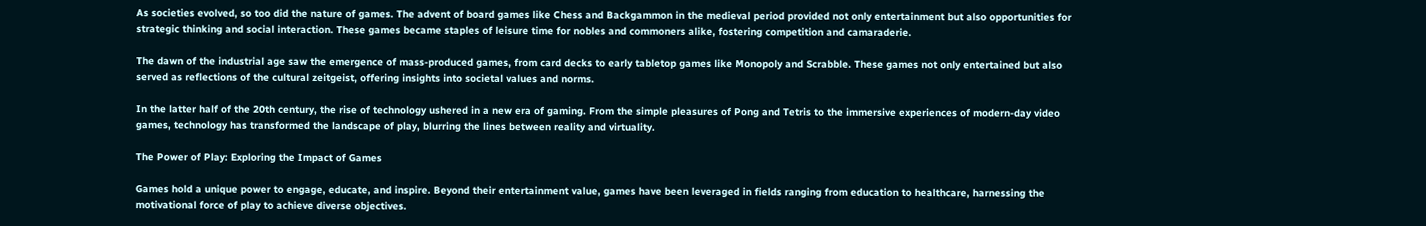As societies evolved, so too did the nature of games. The advent of board games like Chess and Backgammon in the medieval period provided not only entertainment but also opportunities for strategic thinking and social interaction. These games became staples of leisure time for nobles and commoners alike, fostering competition and camaraderie.

The dawn of the industrial age saw the emergence of mass-produced games, from card decks to early tabletop games like Monopoly and Scrabble. These games not only entertained but also served as reflections of the cultural zeitgeist, offering insights into societal values and norms.

In the latter half of the 20th century, the rise of technology ushered in a new era of gaming. From the simple pleasures of Pong and Tetris to the immersive experiences of modern-day video games, technology has transformed the landscape of play, blurring the lines between reality and virtuality.

The Power of Play: Exploring the Impact of Games

Games hold a unique power to engage, educate, and inspire. Beyond their entertainment value, games have been leveraged in fields ranging from education to healthcare, harnessing the motivational force of play to achieve diverse objectives.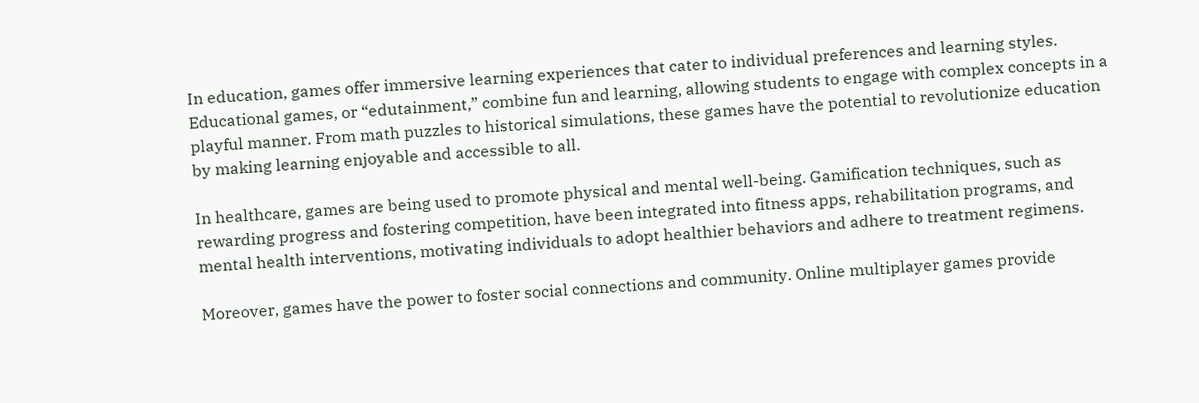In education, games offer immersive learning experiences that cater to individual preferences and learning styles. Educational games, or “edutainment,” combine fun and learning, allowing students to engage with complex concepts in a playful manner. From math puzzles to historical simulations, these games have the potential to revolutionize education by making learning enjoyable and accessible to all.

In healthcare, games are being used to promote physical and mental well-being. Gamification techniques, such as rewarding progress and fostering competition, have been integrated into fitness apps, rehabilitation programs, and mental health interventions, motivating individuals to adopt healthier behaviors and adhere to treatment regimens.

Moreover, games have the power to foster social connections and community. Online multiplayer games provide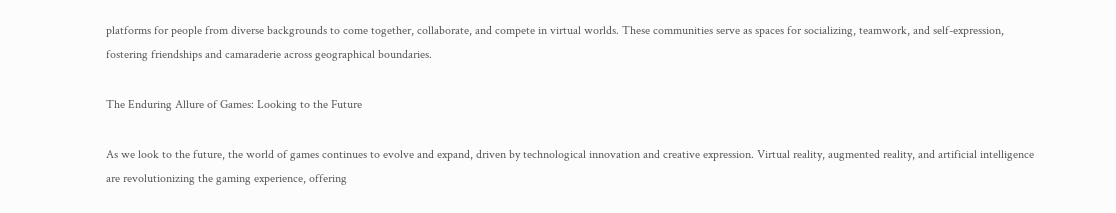platforms for people from diverse backgrounds to come together, collaborate, and compete in virtual worlds. These communities serve as spaces for socializing, teamwork, and self-expression, fostering friendships and camaraderie across geographical boundaries.

The Enduring Allure of Games: Looking to the Future

As we look to the future, the world of games continues to evolve and expand, driven by technological innovation and creative expression. Virtual reality, augmented reality, and artificial intelligence are revolutionizing the gaming experience, offering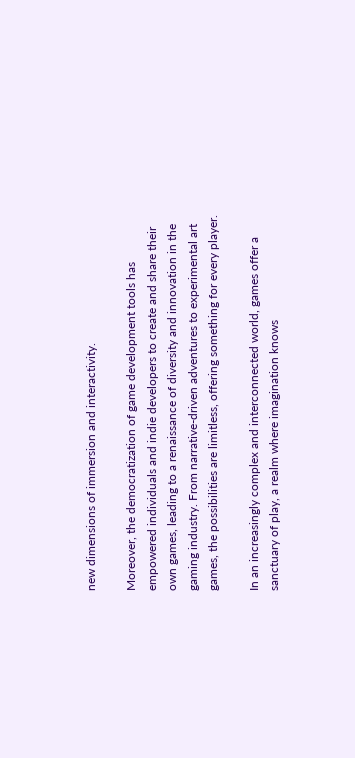new dimensions of immersion and interactivity.

Moreover, the democratization of game development tools has empowered individuals and indie developers to create and share their own games, leading to a renaissance of diversity and innovation in the gaming industry. From narrative-driven adventures to experimental art games, the possibilities are limitless, offering something for every player.

In an increasingly complex and interconnected world, games offer a sanctuary of play, a realm where imagination knows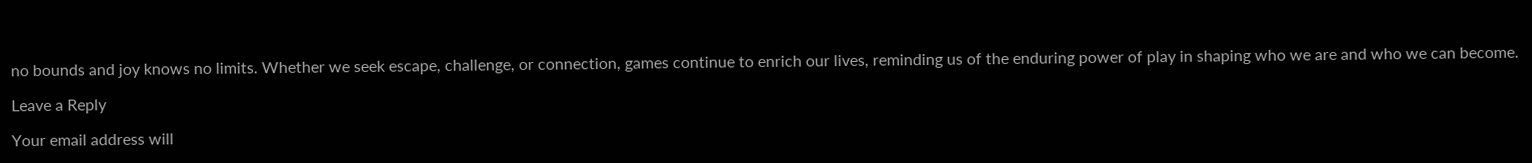no bounds and joy knows no limits. Whether we seek escape, challenge, or connection, games continue to enrich our lives, reminding us of the enduring power of play in shaping who we are and who we can become.

Leave a Reply

Your email address will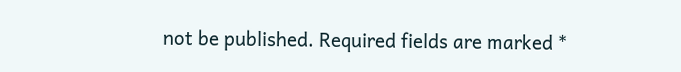not be published. Required fields are marked *